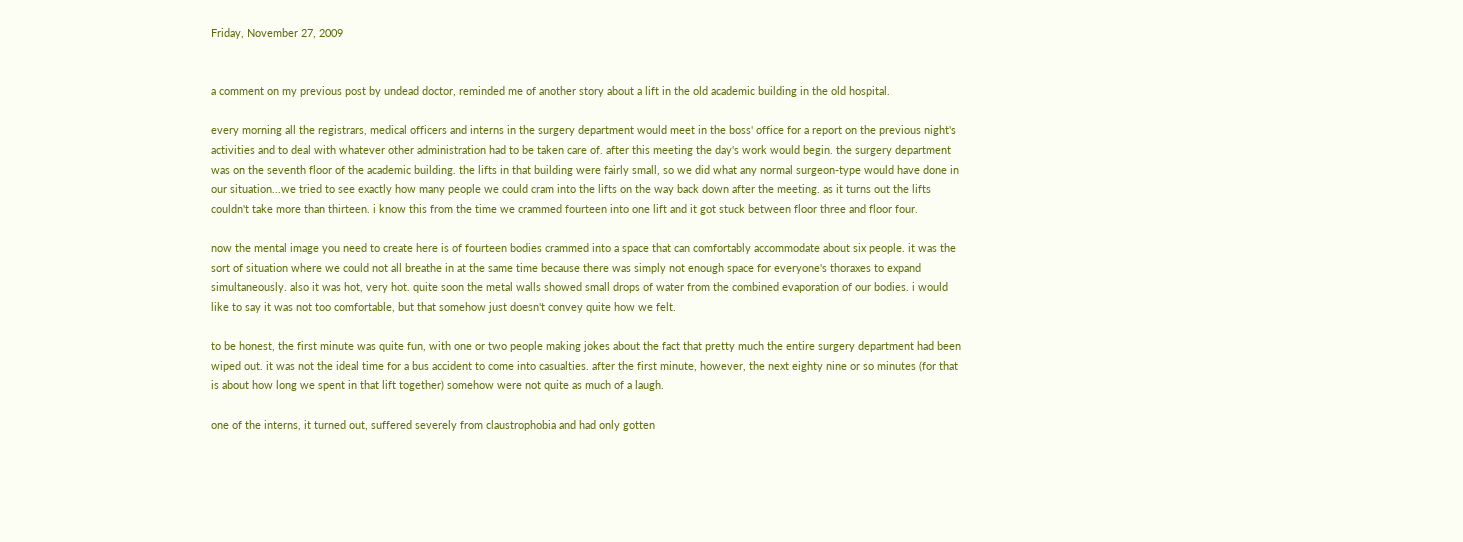Friday, November 27, 2009


a comment on my previous post by undead doctor, reminded me of another story about a lift in the old academic building in the old hospital.

every morning all the registrars, medical officers and interns in the surgery department would meet in the boss' office for a report on the previous night's activities and to deal with whatever other administration had to be taken care of. after this meeting the day's work would begin. the surgery department was on the seventh floor of the academic building. the lifts in that building were fairly small, so we did what any normal surgeon-type would have done in our situation...we tried to see exactly how many people we could cram into the lifts on the way back down after the meeting. as it turns out the lifts couldn't take more than thirteen. i know this from the time we crammed fourteen into one lift and it got stuck between floor three and floor four.

now the mental image you need to create here is of fourteen bodies crammed into a space that can comfortably accommodate about six people. it was the sort of situation where we could not all breathe in at the same time because there was simply not enough space for everyone's thoraxes to expand simultaneously. also it was hot, very hot. quite soon the metal walls showed small drops of water from the combined evaporation of our bodies. i would like to say it was not too comfortable, but that somehow just doesn't convey quite how we felt.

to be honest, the first minute was quite fun, with one or two people making jokes about the fact that pretty much the entire surgery department had been wiped out. it was not the ideal time for a bus accident to come into casualties. after the first minute, however, the next eighty nine or so minutes (for that is about how long we spent in that lift together) somehow were not quite as much of a laugh.

one of the interns, it turned out, suffered severely from claustrophobia and had only gotten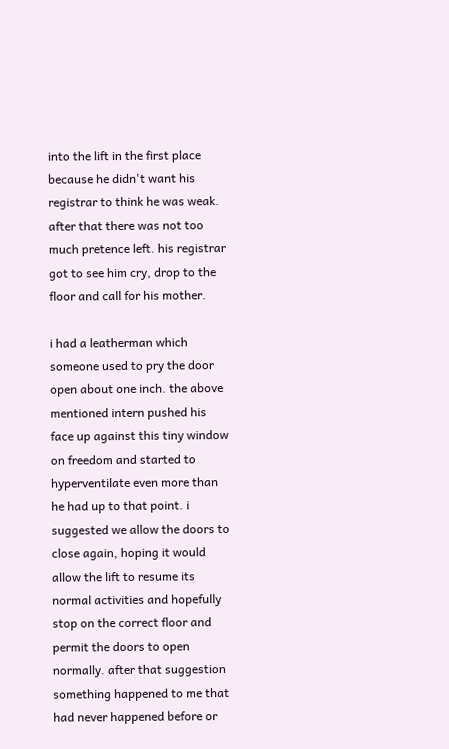into the lift in the first place because he didn't want his registrar to think he was weak. after that there was not too much pretence left. his registrar got to see him cry, drop to the floor and call for his mother.

i had a leatherman which someone used to pry the door open about one inch. the above mentioned intern pushed his face up against this tiny window on freedom and started to hyperventilate even more than he had up to that point. i suggested we allow the doors to close again, hoping it would allow the lift to resume its normal activities and hopefully stop on the correct floor and permit the doors to open normally. after that suggestion something happened to me that had never happened before or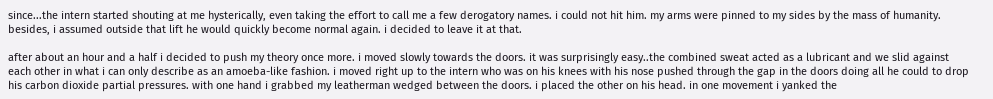since...the intern started shouting at me hysterically, even taking the effort to call me a few derogatory names. i could not hit him. my arms were pinned to my sides by the mass of humanity. besides, i assumed outside that lift he would quickly become normal again. i decided to leave it at that.

after about an hour and a half i decided to push my theory once more. i moved slowly towards the doors. it was surprisingly easy..the combined sweat acted as a lubricant and we slid against each other in what i can only describe as an amoeba-like fashion. i moved right up to the intern who was on his knees with his nose pushed through the gap in the doors doing all he could to drop his carbon dioxide partial pressures. with one hand i grabbed my leatherman wedged between the doors. i placed the other on his head. in one movement i yanked the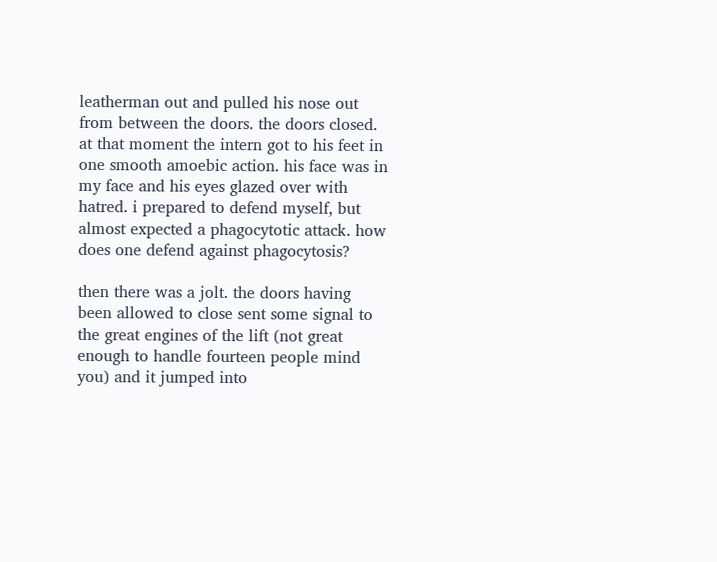leatherman out and pulled his nose out from between the doors. the doors closed. at that moment the intern got to his feet in one smooth amoebic action. his face was in my face and his eyes glazed over with hatred. i prepared to defend myself, but almost expected a phagocytotic attack. how does one defend against phagocytosis?

then there was a jolt. the doors having been allowed to close sent some signal to the great engines of the lift (not great enough to handle fourteen people mind you) and it jumped into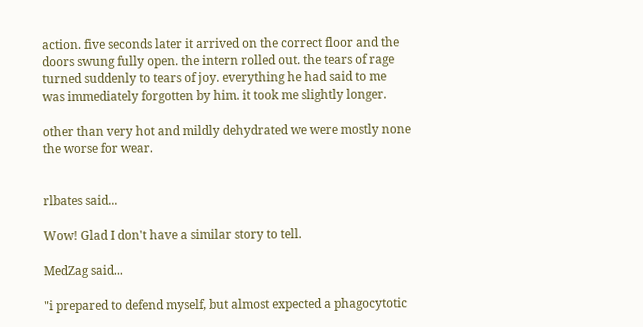action. five seconds later it arrived on the correct floor and the doors swung fully open. the intern rolled out. the tears of rage turned suddenly to tears of joy. everything he had said to me was immediately forgotten by him. it took me slightly longer.

other than very hot and mildly dehydrated we were mostly none the worse for wear.


rlbates said...

Wow! Glad I don't have a similar story to tell.

MedZag said...

"i prepared to defend myself, but almost expected a phagocytotic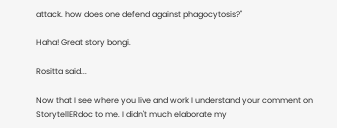attack. how does one defend against phagocytosis?"

Haha! Great story bongi.

Rositta said...

Now that I see where you live and work I understand your comment on StorytellERdoc to me. I didn't much elaborate my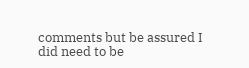comments but be assured I did need to be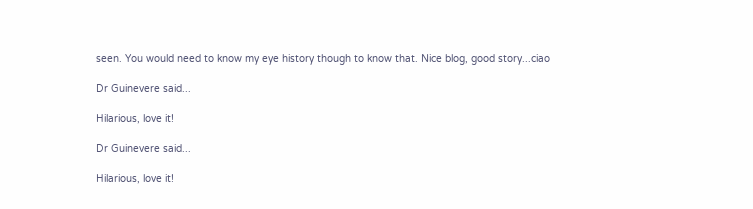seen. You would need to know my eye history though to know that. Nice blog, good story...ciao

Dr Guinevere said...

Hilarious, love it!

Dr Guinevere said...

Hilarious, love it!